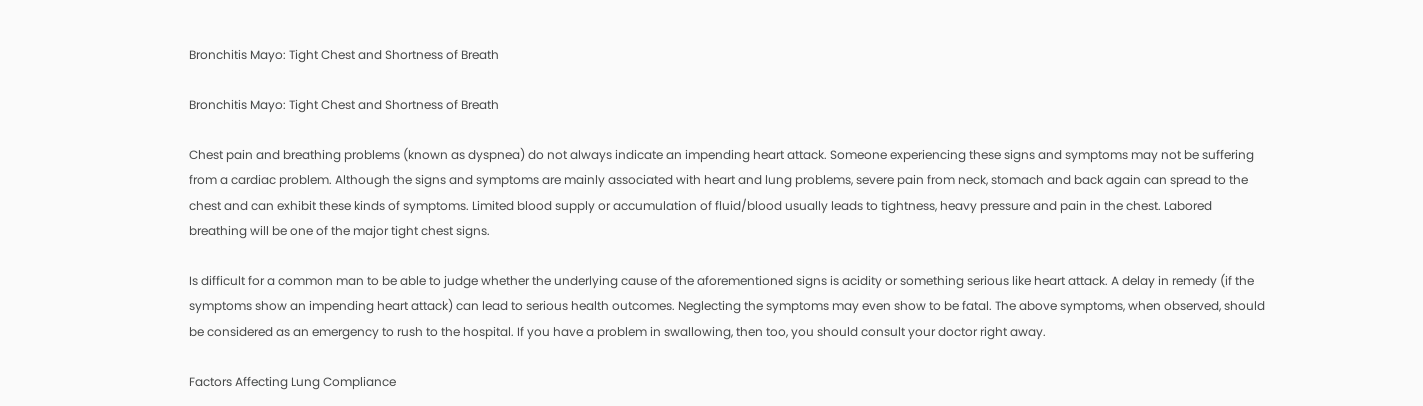Bronchitis Mayo: Tight Chest and Shortness of Breath

Bronchitis Mayo: Tight Chest and Shortness of Breath

Chest pain and breathing problems (known as dyspnea) do not always indicate an impending heart attack. Someone experiencing these signs and symptoms may not be suffering from a cardiac problem. Although the signs and symptoms are mainly associated with heart and lung problems, severe pain from neck, stomach and back again can spread to the chest and can exhibit these kinds of symptoms. Limited blood supply or accumulation of fluid/blood usually leads to tightness, heavy pressure and pain in the chest. Labored breathing will be one of the major tight chest signs.

Is difficult for a common man to be able to judge whether the underlying cause of the aforementioned signs is acidity or something serious like heart attack. A delay in remedy (if the symptoms show an impending heart attack) can lead to serious health outcomes. Neglecting the symptoms may even show to be fatal. The above symptoms, when observed, should be considered as an emergency to rush to the hospital. If you have a problem in swallowing, then too, you should consult your doctor right away.

Factors Affecting Lung Compliance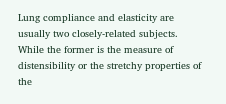Lung compliance and elasticity are usually two closely-related subjects. While the former is the measure of distensibility or the stretchy properties of the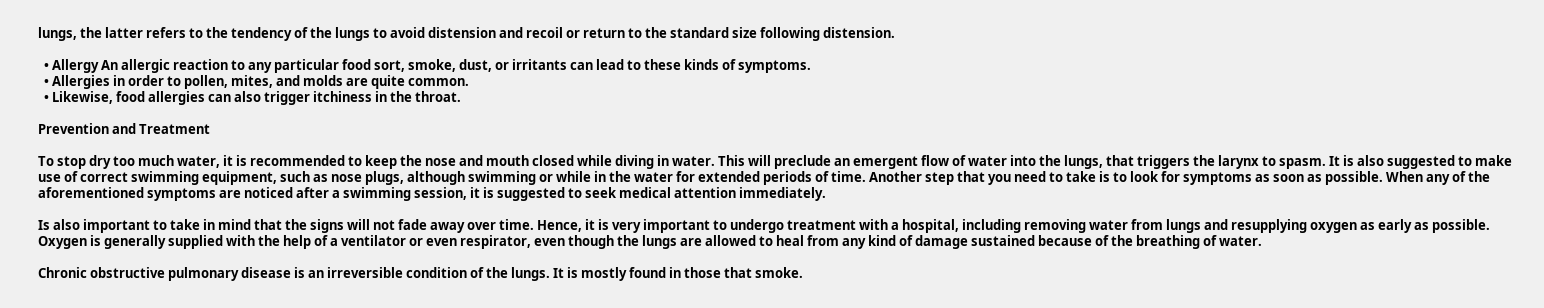lungs, the latter refers to the tendency of the lungs to avoid distension and recoil or return to the standard size following distension.

  • Allergy An allergic reaction to any particular food sort, smoke, dust, or irritants can lead to these kinds of symptoms.
  • Allergies in order to pollen, mites, and molds are quite common.
  • Likewise, food allergies can also trigger itchiness in the throat.

Prevention and Treatment

To stop dry too much water, it is recommended to keep the nose and mouth closed while diving in water. This will preclude an emergent flow of water into the lungs, that triggers the larynx to spasm. It is also suggested to make use of correct swimming equipment, such as nose plugs, although swimming or while in the water for extended periods of time. Another step that you need to take is to look for symptoms as soon as possible. When any of the aforementioned symptoms are noticed after a swimming session, it is suggested to seek medical attention immediately.

Is also important to take in mind that the signs will not fade away over time. Hence, it is very important to undergo treatment with a hospital, including removing water from lungs and resupplying oxygen as early as possible. Oxygen is generally supplied with the help of a ventilator or even respirator, even though the lungs are allowed to heal from any kind of damage sustained because of the breathing of water.

Chronic obstructive pulmonary disease is an irreversible condition of the lungs. It is mostly found in those that smoke.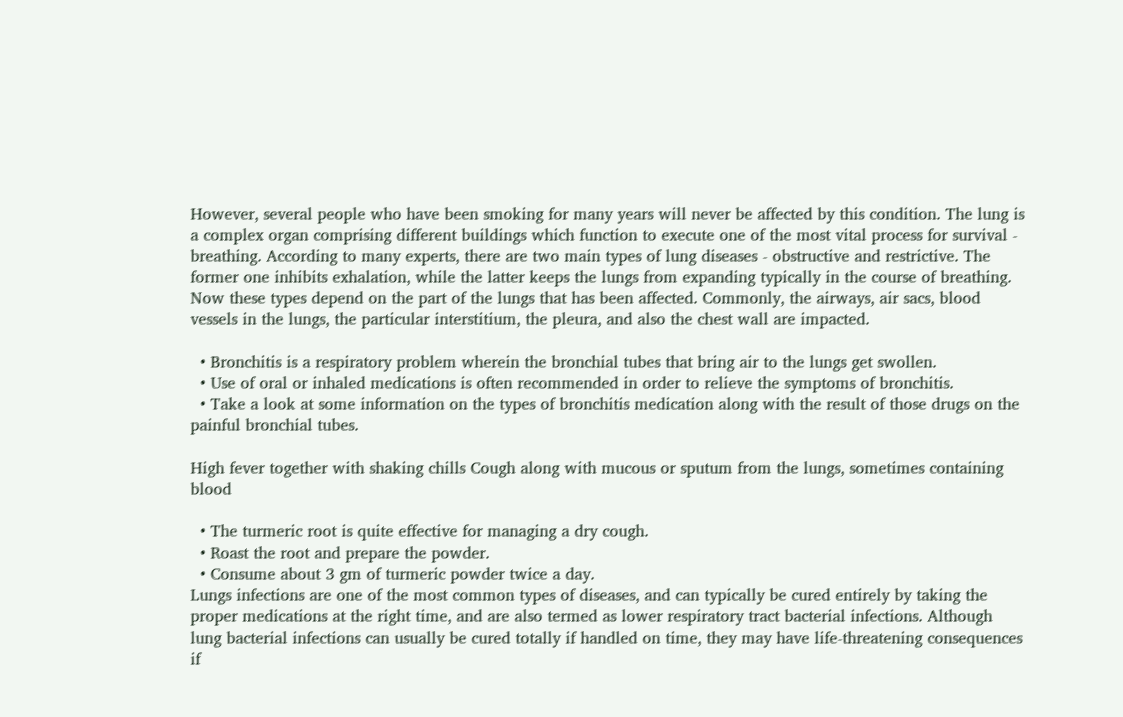However, several people who have been smoking for many years will never be affected by this condition. The lung is a complex organ comprising different buildings which function to execute one of the most vital process for survival - breathing. According to many experts, there are two main types of lung diseases - obstructive and restrictive. The former one inhibits exhalation, while the latter keeps the lungs from expanding typically in the course of breathing. Now these types depend on the part of the lungs that has been affected. Commonly, the airways, air sacs, blood vessels in the lungs, the particular interstitium, the pleura, and also the chest wall are impacted.

  • Bronchitis is a respiratory problem wherein the bronchial tubes that bring air to the lungs get swollen.
  • Use of oral or inhaled medications is often recommended in order to relieve the symptoms of bronchitis.
  • Take a look at some information on the types of bronchitis medication along with the result of those drugs on the painful bronchial tubes.

High fever together with shaking chills Cough along with mucous or sputum from the lungs, sometimes containing blood

  • The turmeric root is quite effective for managing a dry cough.
  • Roast the root and prepare the powder.
  • Consume about 3 gm of turmeric powder twice a day.
Lungs infections are one of the most common types of diseases, and can typically be cured entirely by taking the proper medications at the right time, and are also termed as lower respiratory tract bacterial infections. Although lung bacterial infections can usually be cured totally if handled on time, they may have life-threatening consequences if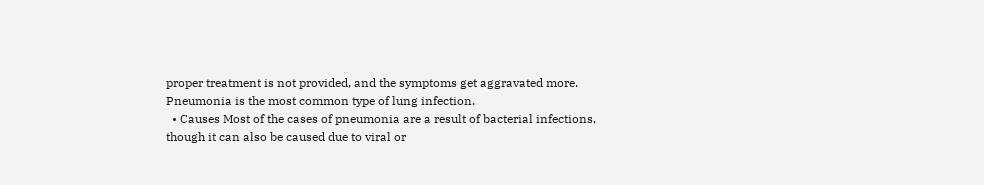proper treatment is not provided, and the symptoms get aggravated more. Pneumonia is the most common type of lung infection.
  • Causes Most of the cases of pneumonia are a result of bacterial infections, though it can also be caused due to viral or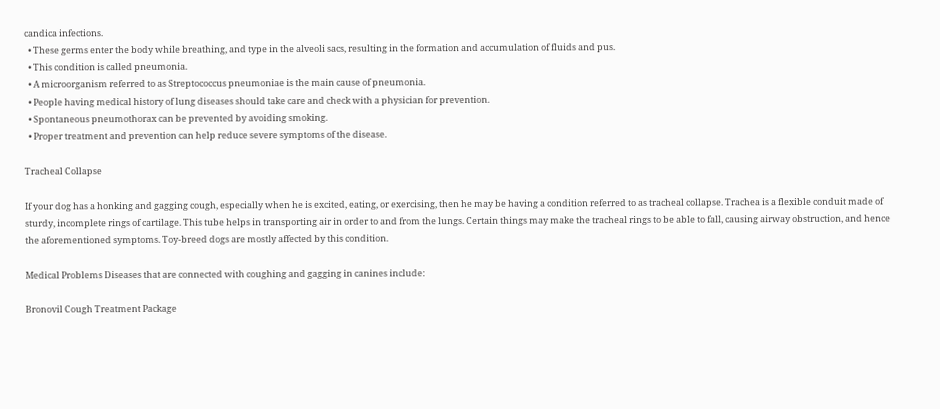candica infections.
  • These germs enter the body while breathing, and type in the alveoli sacs, resulting in the formation and accumulation of fluids and pus.
  • This condition is called pneumonia.
  • A microorganism referred to as Streptococcus pneumoniae is the main cause of pneumonia.
  • People having medical history of lung diseases should take care and check with a physician for prevention.
  • Spontaneous pneumothorax can be prevented by avoiding smoking.
  • Proper treatment and prevention can help reduce severe symptoms of the disease.

Tracheal Collapse

If your dog has a honking and gagging cough, especially when he is excited, eating, or exercising, then he may be having a condition referred to as tracheal collapse. Trachea is a flexible conduit made of sturdy, incomplete rings of cartilage. This tube helps in transporting air in order to and from the lungs. Certain things may make the tracheal rings to be able to fall, causing airway obstruction, and hence the aforementioned symptoms. Toy-breed dogs are mostly affected by this condition.

Medical Problems Diseases that are connected with coughing and gagging in canines include:

Bronovil Cough Treatment Package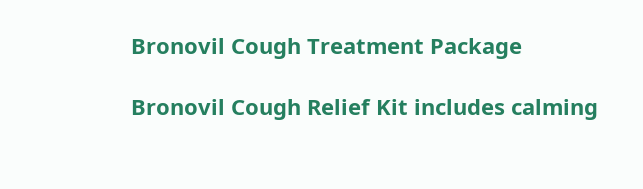Bronovil Cough Treatment Package

Bronovil Cough Relief Kit includes calming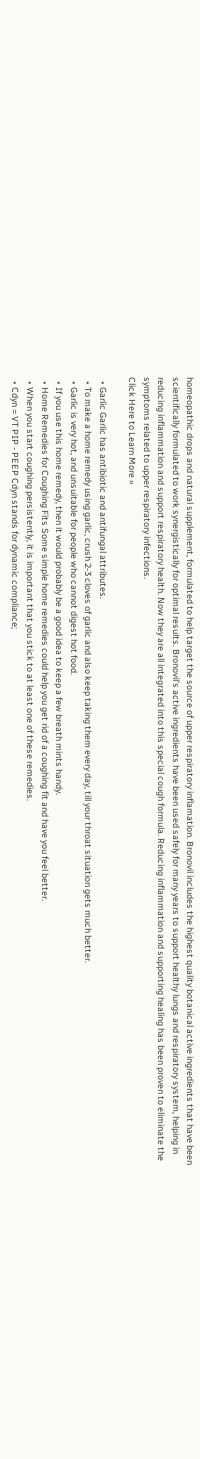homeopathic drops and natural supplement, formulated to help target the source of upper respiratory inflamation. Bronovil includes the highest quality botanical active ingredients that have been scientifically formulated to work synergistically for optimal results. Bronovil's active ingredients have been used safely for many years to support healthy lungs and respiratory system, helping in reducing inflammation and support respiratory health. Now they are all integrated into this special cough formula. Reducing inflammation and supporting healing has been proven to eliminate the symptoms related to upper respiratory infections.
Click Here to Learn More »

  • Garlic Garlic has antibiotic and antifungal attributes.
  • To make a home remedy using garlic, crush 2-3 cloves of garlic and also keep taking them every day, till your throat situation gets much better.
  • Garlic is very hot, and unsuitable for people who cannot digest hot food.
  • If you use this home remedy, then it would probably be a good idea to keep a few breath mints handy.
  • Home Remedies for Coughing Fits Some simple home remedies could help you get rid of a coughing fit and have you feel better.
  • When you start coughing persistently, it is important that you stick to at least one of these remedies.
  • Cdyn = VT PIP - PEEP Cdyn stands for dynamic compliance;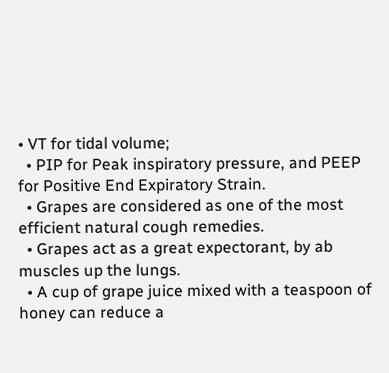• VT for tidal volume;
  • PIP for Peak inspiratory pressure, and PEEP for Positive End Expiratory Strain.
  • Grapes are considered as one of the most efficient natural cough remedies.
  • Grapes act as a great expectorant, by ab muscles up the lungs.
  • A cup of grape juice mixed with a teaspoon of honey can reduce a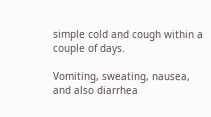simple cold and cough within a couple of days.

Vomiting, sweating, nausea, and also diarrhea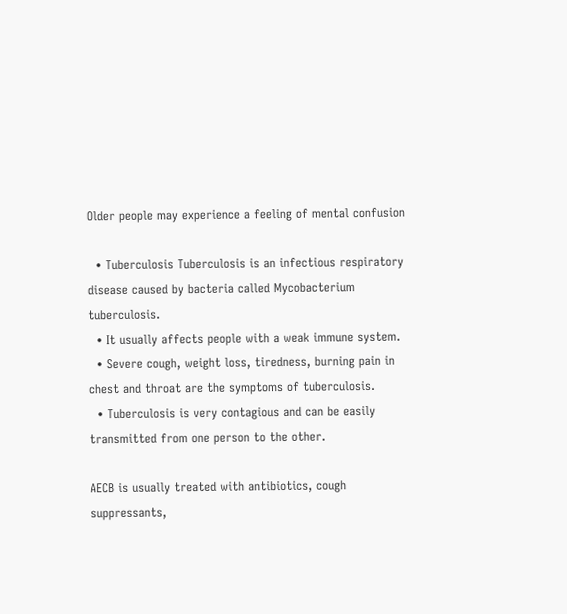Older people may experience a feeling of mental confusion

  • Tuberculosis Tuberculosis is an infectious respiratory disease caused by bacteria called Mycobacterium tuberculosis.
  • It usually affects people with a weak immune system.
  • Severe cough, weight loss, tiredness, burning pain in chest and throat are the symptoms of tuberculosis.
  • Tuberculosis is very contagious and can be easily transmitted from one person to the other.

AECB is usually treated with antibiotics, cough suppressants,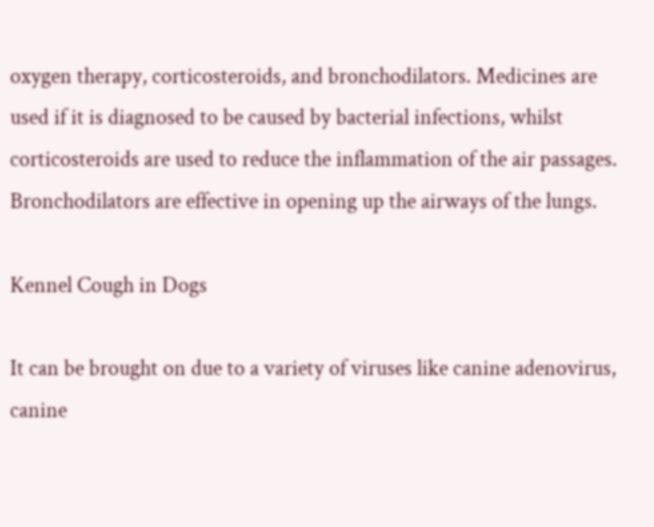oxygen therapy, corticosteroids, and bronchodilators. Medicines are used if it is diagnosed to be caused by bacterial infections, whilst corticosteroids are used to reduce the inflammation of the air passages. Bronchodilators are effective in opening up the airways of the lungs.

Kennel Cough in Dogs

It can be brought on due to a variety of viruses like canine adenovirus, canine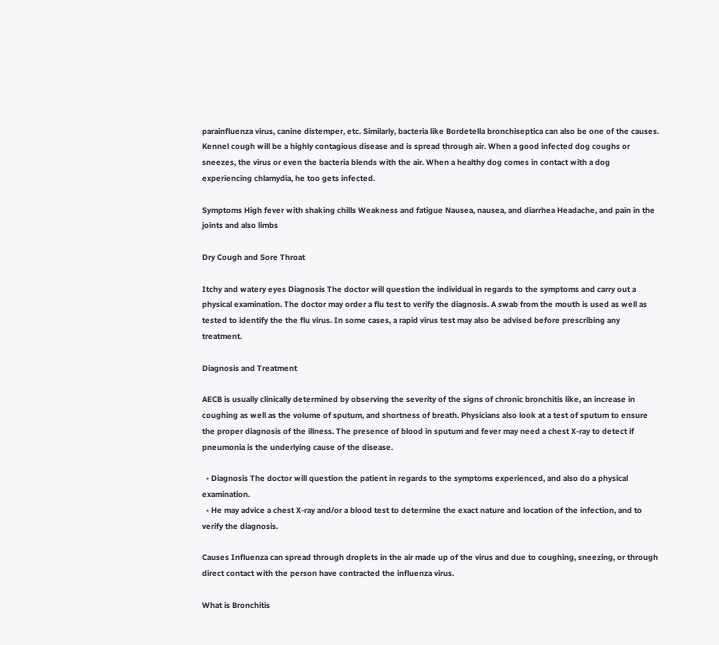parainfluenza virus, canine distemper, etc. Similarly, bacteria like Bordetella bronchiseptica can also be one of the causes. Kennel cough will be a highly contagious disease and is spread through air. When a good infected dog coughs or sneezes, the virus or even the bacteria blends with the air. When a healthy dog comes in contact with a dog experiencing chlamydia, he too gets infected.

Symptoms High fever with shaking chills Weakness and fatigue Nausea, nausea, and diarrhea Headache, and pain in the joints and also limbs

Dry Cough and Sore Throat

Itchy and watery eyes Diagnosis The doctor will question the individual in regards to the symptoms and carry out a physical examination. The doctor may order a flu test to verify the diagnosis. A swab from the mouth is used as well as tested to identify the the flu virus. In some cases, a rapid virus test may also be advised before prescribing any treatment.

Diagnosis and Treatment

AECB is usually clinically determined by observing the severity of the signs of chronic bronchitis like, an increase in coughing as well as the volume of sputum, and shortness of breath. Physicians also look at a test of sputum to ensure the proper diagnosis of the illness. The presence of blood in sputum and fever may need a chest X-ray to detect if pneumonia is the underlying cause of the disease.

  • Diagnosis The doctor will question the patient in regards to the symptoms experienced, and also do a physical examination.
  • He may advice a chest X-ray and/or a blood test to determine the exact nature and location of the infection, and to verify the diagnosis.

Causes Influenza can spread through droplets in the air made up of the virus and due to coughing, sneezing, or through direct contact with the person have contracted the influenza virus.

What is Bronchitis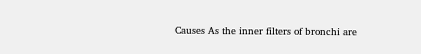Causes As the inner filters of bronchi are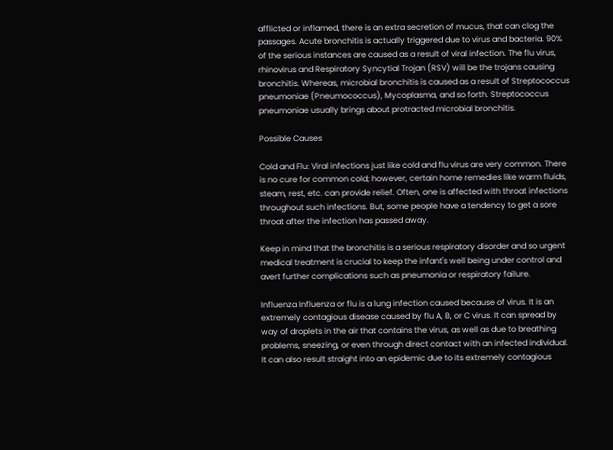afflicted or inflamed, there is an extra secretion of mucus, that can clog the passages. Acute bronchitis is actually triggered due to virus and bacteria. 90% of the serious instances are caused as a result of viral infection. The flu virus, rhinovirus and Respiratory Syncytial Trojan (RSV) will be the trojans causing bronchitis. Whereas, microbial bronchitis is caused as a result of Streptococcus pneumoniae (Pneumococcus), Mycoplasma, and so forth. Streptococcus pneumoniae usually brings about protracted microbial bronchitis.

Possible Causes

Cold and Flu: Viral infections just like cold and flu virus are very common. There is no cure for common cold; however, certain home remedies like warm fluids, steam, rest, etc. can provide relief. Often, one is affected with throat infections throughout such infections. But, some people have a tendency to get a sore throat after the infection has passed away.

Keep in mind that the bronchitis is a serious respiratory disorder and so urgent medical treatment is crucial to keep the infant's well being under control and avert further complications such as pneumonia or respiratory failure.

Influenza Influenza or flu is a lung infection caused because of virus. It is an extremely contagious disease caused by flu A, B, or C virus. It can spread by way of droplets in the air that contains the virus, as well as due to breathing problems, sneezing, or even through direct contact with an infected individual. It can also result straight into an epidemic due to its extremely contagious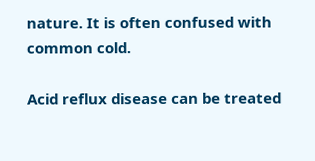nature. It is often confused with common cold.

Acid reflux disease can be treated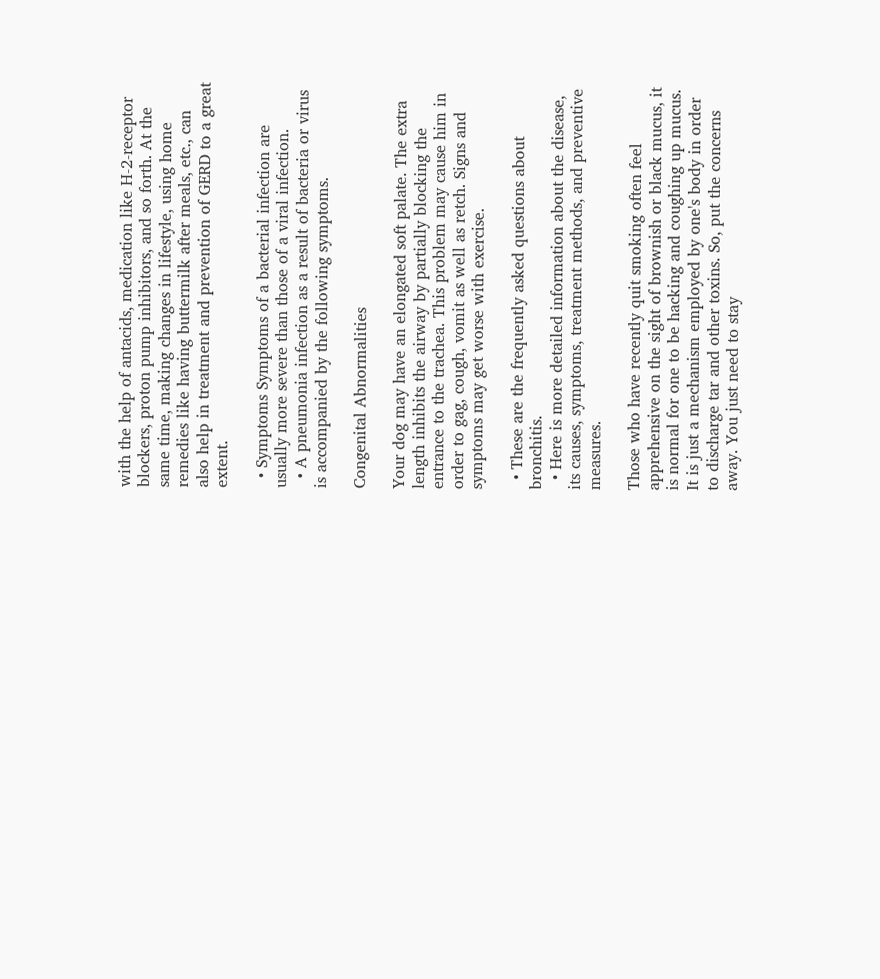with the help of antacids, medication like H-2-receptor blockers, proton pump inhibitors, and so forth. At the same time, making changes in lifestyle, using home remedies like having buttermilk after meals, etc., can also help in treatment and prevention of GERD to a great extent.

  • Symptoms Symptoms of a bacterial infection are usually more severe than those of a viral infection.
  • A pneumonia infection as a result of bacteria or virus is accompanied by the following symptoms.

Congenital Abnormalities

Your dog may have an elongated soft palate. The extra length inhibits the airway by partially blocking the entrance to the trachea. This problem may cause him in order to gag, cough, vomit as well as retch. Signs and symptoms may get worse with exercise.

  • These are the frequently asked questions about bronchitis.
  • Here is more detailed information about the disease, its causes, symptoms, treatment methods, and preventive measures.

Those who have recently quit smoking often feel apprehensive on the sight of brownish or black mucus, it is normal for one to be hacking and coughing up mucus. It is just a mechanism employed by one's body in order to discharge tar and other toxins. So, put the concerns away. You just need to stay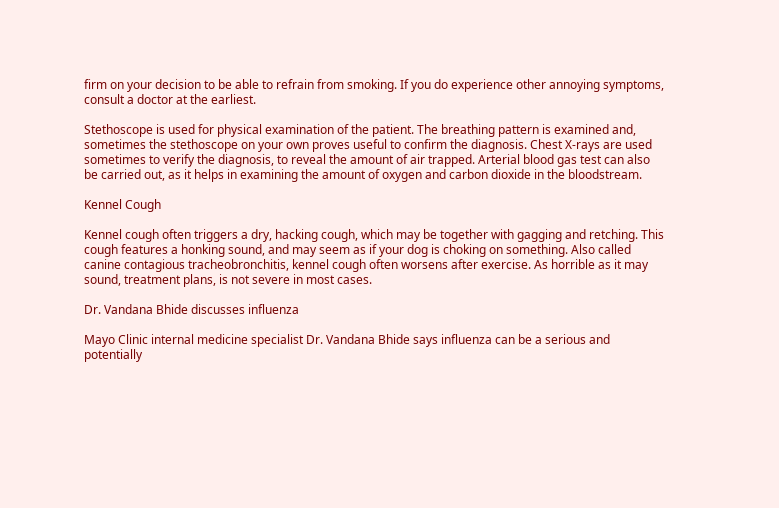firm on your decision to be able to refrain from smoking. If you do experience other annoying symptoms, consult a doctor at the earliest.

Stethoscope is used for physical examination of the patient. The breathing pattern is examined and, sometimes the stethoscope on your own proves useful to confirm the diagnosis. Chest X-rays are used sometimes to verify the diagnosis, to reveal the amount of air trapped. Arterial blood gas test can also be carried out, as it helps in examining the amount of oxygen and carbon dioxide in the bloodstream.

Kennel Cough

Kennel cough often triggers a dry, hacking cough, which may be together with gagging and retching. This cough features a honking sound, and may seem as if your dog is choking on something. Also called canine contagious tracheobronchitis, kennel cough often worsens after exercise. As horrible as it may sound, treatment plans, is not severe in most cases.

Dr. Vandana Bhide discusses influenza

Mayo Clinic internal medicine specialist Dr. Vandana Bhide says influenza can be a serious and potentially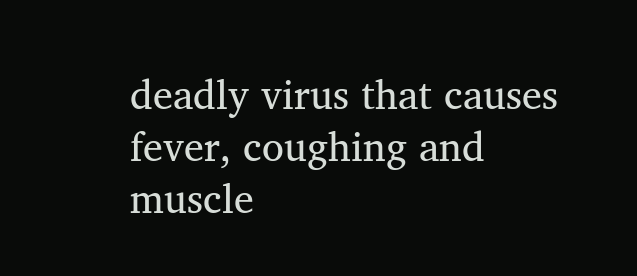deadly virus that causes fever, coughing and muscle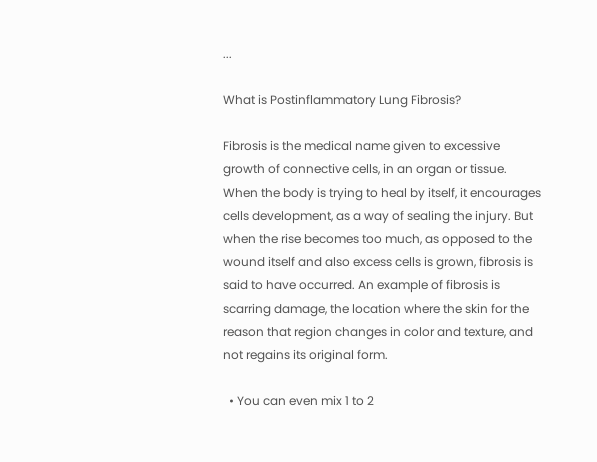...

What is Postinflammatory Lung Fibrosis?

Fibrosis is the medical name given to excessive growth of connective cells, in an organ or tissue. When the body is trying to heal by itself, it encourages cells development, as a way of sealing the injury. But when the rise becomes too much, as opposed to the wound itself and also excess cells is grown, fibrosis is said to have occurred. An example of fibrosis is scarring damage, the location where the skin for the reason that region changes in color and texture, and not regains its original form.

  • You can even mix 1 to 2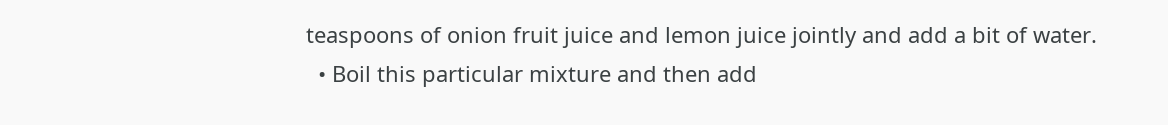teaspoons of onion fruit juice and lemon juice jointly and add a bit of water.
  • Boil this particular mixture and then add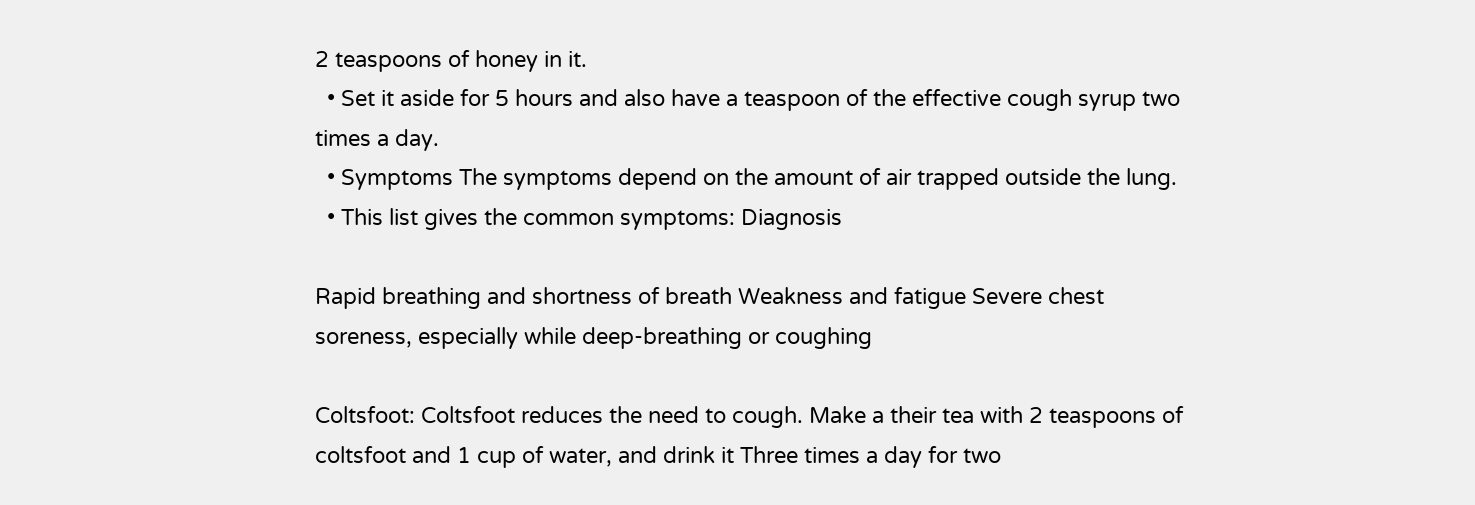2 teaspoons of honey in it.
  • Set it aside for 5 hours and also have a teaspoon of the effective cough syrup two times a day.
  • Symptoms The symptoms depend on the amount of air trapped outside the lung.
  • This list gives the common symptoms: Diagnosis

Rapid breathing and shortness of breath Weakness and fatigue Severe chest soreness, especially while deep-breathing or coughing

Coltsfoot: Coltsfoot reduces the need to cough. Make a their tea with 2 teaspoons of coltsfoot and 1 cup of water, and drink it Three times a day for two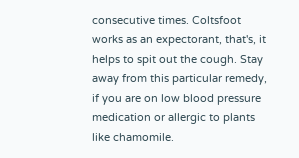consecutive times. Coltsfoot works as an expectorant, that's, it helps to spit out the cough. Stay away from this particular remedy, if you are on low blood pressure medication or allergic to plants like chamomile.